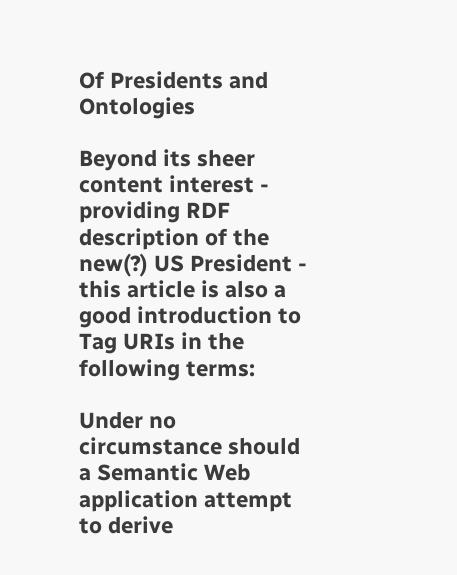Of Presidents and Ontologies

Beyond its sheer content interest - providing RDF description of the new(?) US President - this article is also a good introduction to Tag URIs in the following terms:

Under no circumstance should a Semantic Web application attempt to derive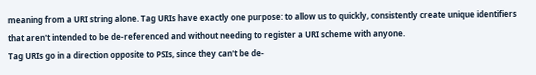meaning from a URI string alone. Tag URIs have exactly one purpose: to allow us to quickly, consistently create unique identifiers that aren't intended to be de-referenced and without needing to register a URI scheme with anyone.
Tag URIs go in a direction opposite to PSIs, since they can't be de-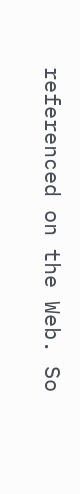referenced on the Web. So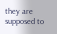they are supposed to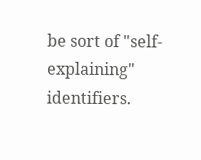be sort of "self-explaining" identifiers.